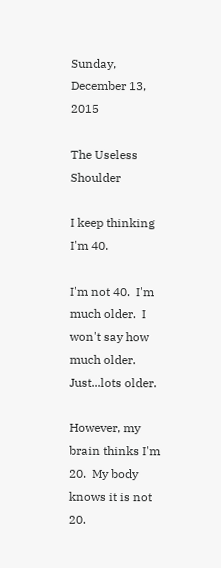Sunday, December 13, 2015

The Useless Shoulder

I keep thinking I'm 40.

I'm not 40.  I'm much older.  I won't say how much older.  Just...lots older.

However, my brain thinks I'm 20.  My body knows it is not 20.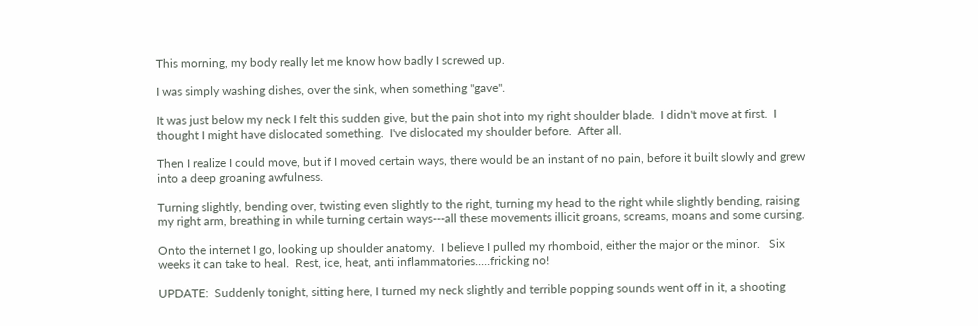This morning, my body really let me know how badly I screwed up.

I was simply washing dishes, over the sink, when something "gave".

It was just below my neck I felt this sudden give, but the pain shot into my right shoulder blade.  I didn't move at first.  I thought I might have dislocated something.  I've dislocated my shoulder before.  After all.

Then I realize I could move, but if I moved certain ways, there would be an instant of no pain, before it built slowly and grew into a deep groaning awfulness.

Turning slightly, bending over, twisting even slightly to the right, turning my head to the right while slightly bending, raising my right arm, breathing in while turning certain ways---all these movements illicit groans, screams, moans and some cursing.

Onto the internet I go, looking up shoulder anatomy.  I believe I pulled my rhomboid, either the major or the minor.   Six weeks it can take to heal.  Rest, ice, heat, anti inflammatories.....fricking no!

UPDATE:  Suddenly tonight, sitting here, I turned my neck slightly and terrible popping sounds went off in it, a shooting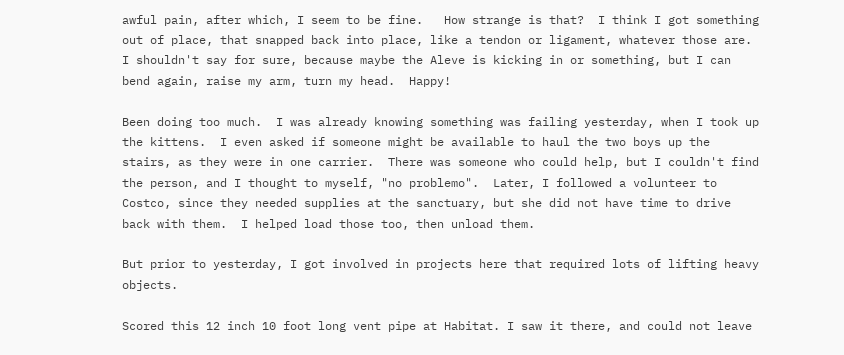awful pain, after which, I seem to be fine.   How strange is that?  I think I got something out of place, that snapped back into place, like a tendon or ligament, whatever those are.  I shouldn't say for sure, because maybe the Aleve is kicking in or something, but I can bend again, raise my arm, turn my head.  Happy!

Been doing too much.  I was already knowing something was failing yesterday, when I took up the kittens.  I even asked if someone might be available to haul the two boys up the stairs, as they were in one carrier.  There was someone who could help, but I couldn't find the person, and I thought to myself, "no problemo".  Later, I followed a volunteer to Costco, since they needed supplies at the sanctuary, but she did not have time to drive back with them.  I helped load those too, then unload them.

But prior to yesterday, I got involved in projects here that required lots of lifting heavy objects.

Scored this 12 inch 10 foot long vent pipe at Habitat. I saw it there, and could not leave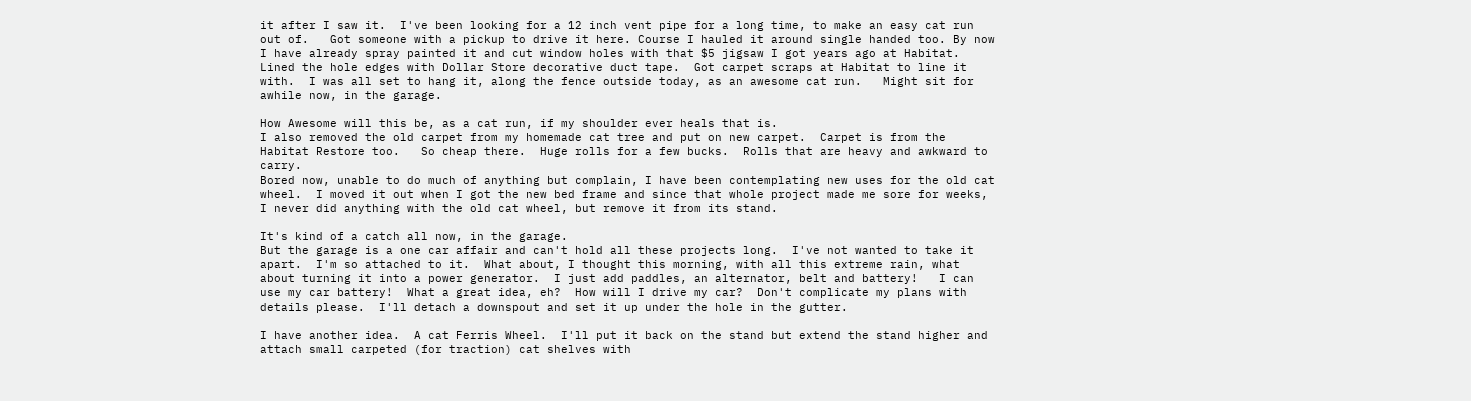it after I saw it.  I've been looking for a 12 inch vent pipe for a long time, to make an easy cat run out of.   Got someone with a pickup to drive it here. Course I hauled it around single handed too. By now I have already spray painted it and cut window holes with that $5 jigsaw I got years ago at Habitat.  Lined the hole edges with Dollar Store decorative duct tape.  Got carpet scraps at Habitat to line it with.  I was all set to hang it, along the fence outside today, as an awesome cat run.   Might sit for awhile now, in the garage.

How Awesome will this be, as a cat run, if my shoulder ever heals that is.
I also removed the old carpet from my homemade cat tree and put on new carpet.  Carpet is from the Habitat Restore too.   So cheap there.  Huge rolls for a few bucks.  Rolls that are heavy and awkward to carry.
Bored now, unable to do much of anything but complain, I have been contemplating new uses for the old cat wheel.  I moved it out when I got the new bed frame and since that whole project made me sore for weeks, I never did anything with the old cat wheel, but remove it from its stand.

It's kind of a catch all now, in the garage.
But the garage is a one car affair and can't hold all these projects long.  I've not wanted to take it apart.  I'm so attached to it.  What about, I thought this morning, with all this extreme rain, what about turning it into a power generator.  I just add paddles, an alternator, belt and battery!   I can use my car battery!  What a great idea, eh?  How will I drive my car?  Don't complicate my plans with details please.  I'll detach a downspout and set it up under the hole in the gutter.

I have another idea.  A cat Ferris Wheel.  I'll put it back on the stand but extend the stand higher and attach small carpeted (for traction) cat shelves with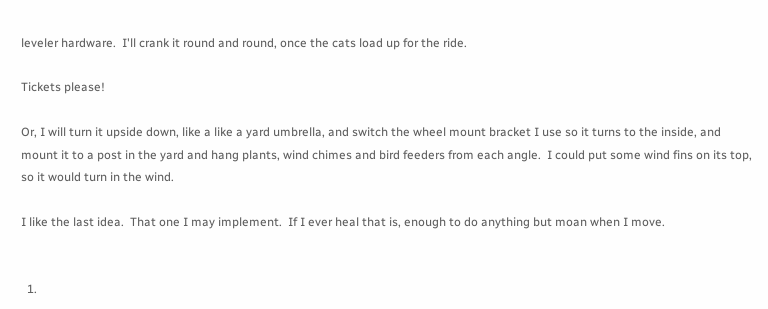leveler hardware.  I'll crank it round and round, once the cats load up for the ride.

Tickets please!

Or, I will turn it upside down, like a like a yard umbrella, and switch the wheel mount bracket I use so it turns to the inside, and mount it to a post in the yard and hang plants, wind chimes and bird feeders from each angle.  I could put some wind fins on its top, so it would turn in the wind.

I like the last idea.  That one I may implement.  If I ever heal that is, enough to do anything but moan when I move.


  1.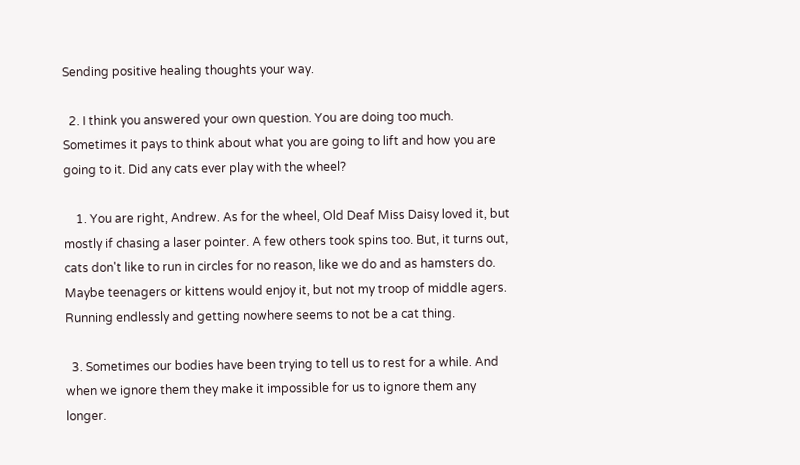Sending positive healing thoughts your way.

  2. I think you answered your own question. You are doing too much. Sometimes it pays to think about what you are going to lift and how you are going to it. Did any cats ever play with the wheel?

    1. You are right, Andrew. As for the wheel, Old Deaf Miss Daisy loved it, but mostly if chasing a laser pointer. A few others took spins too. But, it turns out, cats don't like to run in circles for no reason, like we do and as hamsters do. Maybe teenagers or kittens would enjoy it, but not my troop of middle agers. Running endlessly and getting nowhere seems to not be a cat thing.

  3. Sometimes our bodies have been trying to tell us to rest for a while. And when we ignore them they make it impossible for us to ignore them any longer.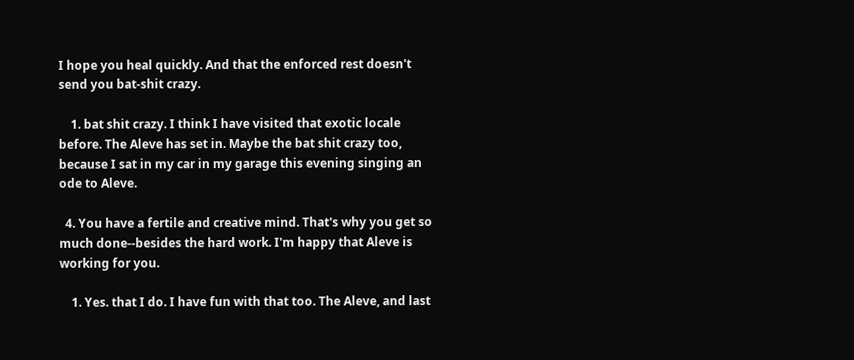I hope you heal quickly. And that the enforced rest doesn't send you bat-shit crazy.

    1. bat shit crazy. I think I have visited that exotic locale before. The Aleve has set in. Maybe the bat shit crazy too, because I sat in my car in my garage this evening singing an ode to Aleve.

  4. You have a fertile and creative mind. That's why you get so much done--besides the hard work. I'm happy that Aleve is working for you.

    1. Yes. that I do. I have fun with that too. The Aleve, and last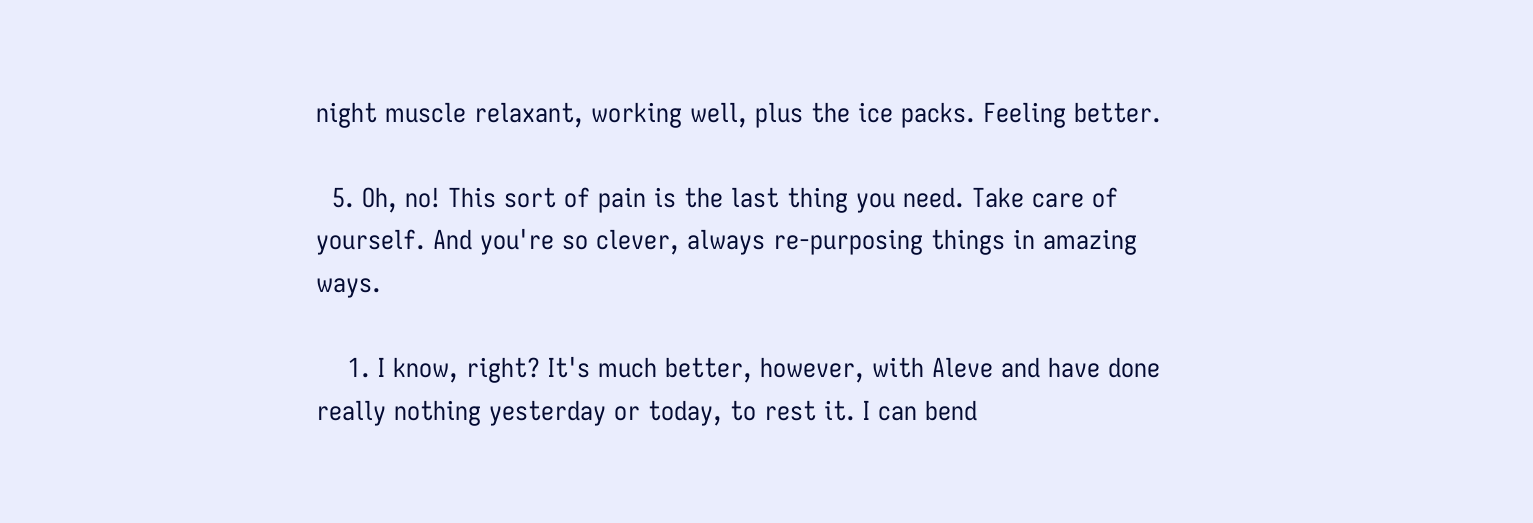night muscle relaxant, working well, plus the ice packs. Feeling better.

  5. Oh, no! This sort of pain is the last thing you need. Take care of yourself. And you're so clever, always re-purposing things in amazing ways.

    1. I know, right? It's much better, however, with Aleve and have done really nothing yesterday or today, to rest it. I can bend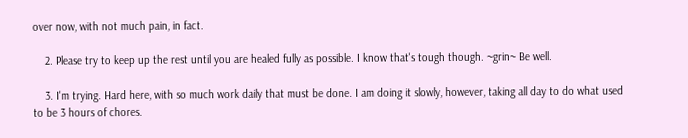over now, with not much pain, in fact.

    2. Please try to keep up the rest until you are healed fully as possible. I know that's tough though. ~grin~ Be well.

    3. I'm trying. Hard here, with so much work daily that must be done. I am doing it slowly, however, taking all day to do what used to be 3 hours of chores.